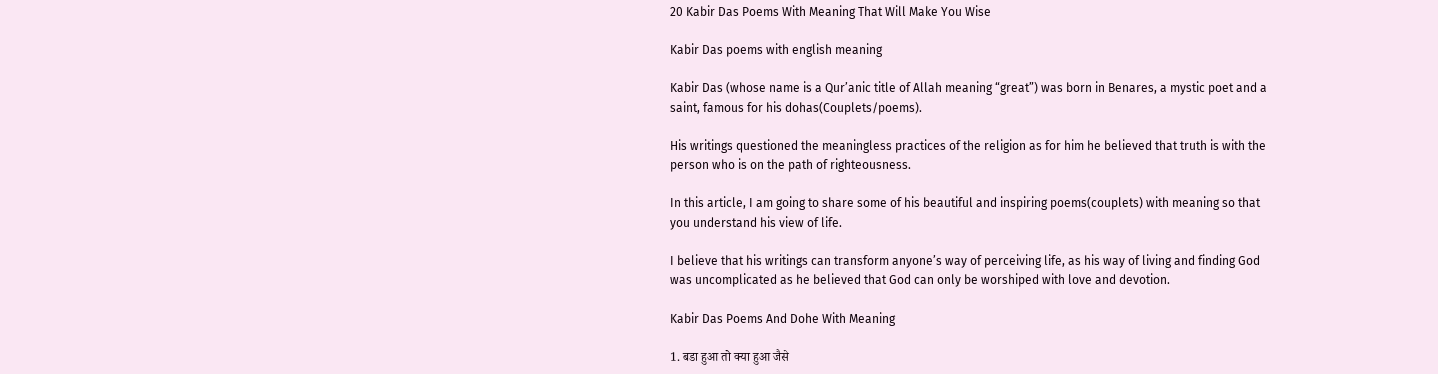20 Kabir Das Poems With Meaning That Will Make You Wise

Kabir Das poems with english meaning

Kabir Das (whose name is a Qur’anic title of Allah meaning “great”) was born in Benares, a mystic poet and a saint, famous for his dohas(Couplets/poems).

His writings questioned the meaningless practices of the religion as for him he believed that truth is with the person who is on the path of righteousness.

In this article, I am going to share some of his beautiful and inspiring poems(couplets) with meaning so that you understand his view of life.

I believe that his writings can transform anyone’s way of perceiving life, as his way of living and finding God was uncomplicated as he believed that God can only be worshiped with love and devotion.

Kabir Das Poems And Dohe With Meaning

1. बडा हुआ तो क्या हुआ जैसे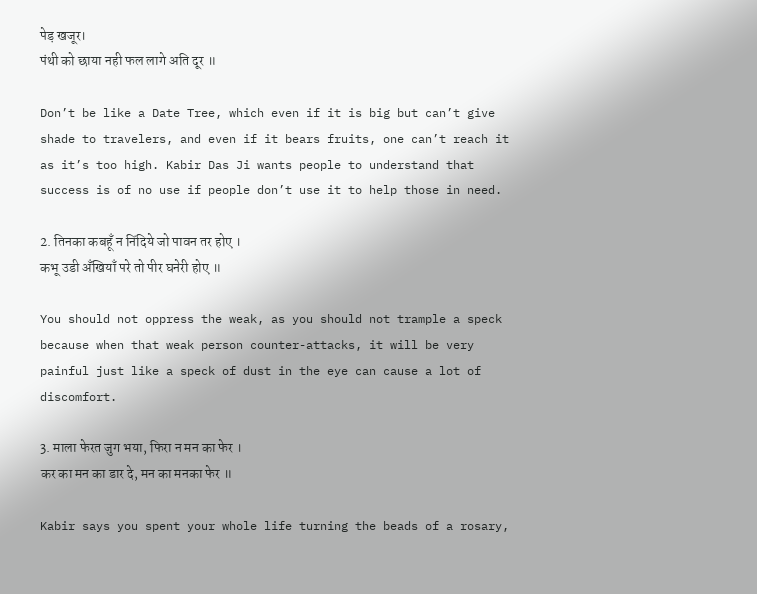पेड़ खजूर।
पंथी को छाया नही फल लागे अति दूर ॥

Don’t be like a Date Tree, which even if it is big but can’t give shade to travelers, and even if it bears fruits, one can’t reach it as it’s too high. Kabir Das Ji wants people to understand that success is of no use if people don’t use it to help those in need.

2. तिनका कबहूँ न निंदिये जो पावन तर होए ।
कभू उडी अँखियाँ परे तो पीर घनेरी होए ॥

You should not oppress the weak, as you should not trample a speck because when that weak person counter-attacks, it will be very painful just like a speck of dust in the eye can cause a lot of discomfort.

3. माला फेरत जुग भया, फिरा न मन का फेर ।
कर का मन का डार दे, मन का मनका फेर ॥

Kabir says you spent your whole life turning the beads of a rosary,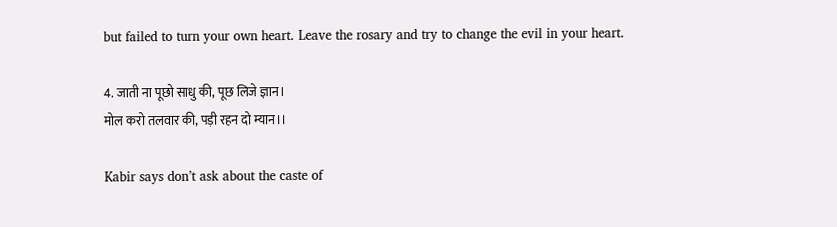but failed to turn your own heart. Leave the rosary and try to change the evil in your heart.

4. जाती ना पूछो साधु की, पूछ लिजे ज्ञान।
मोल करो तलवार की, पड़ी रहन दो म्यान।।

Kabir says don’t ask about the caste of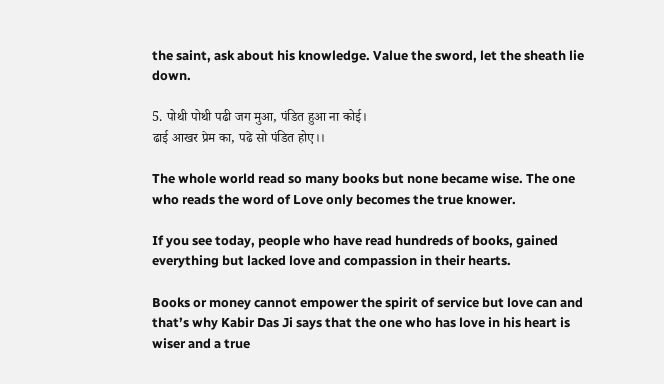the saint, ask about his knowledge. Value the sword, let the sheath lie down.

5. पोथी पोथी पढी जग मुआ, पंडित हुआ ना कोई।
ढाई आखर प्रेम का, पढे सो पंडित होए।।

The whole world read so many books but none became wise. The one who reads the word of Love only becomes the true knower.

If you see today, people who have read hundreds of books, gained everything but lacked love and compassion in their hearts.

Books or money cannot empower the spirit of service but love can and that’s why Kabir Das Ji says that the one who has love in his heart is wiser and a true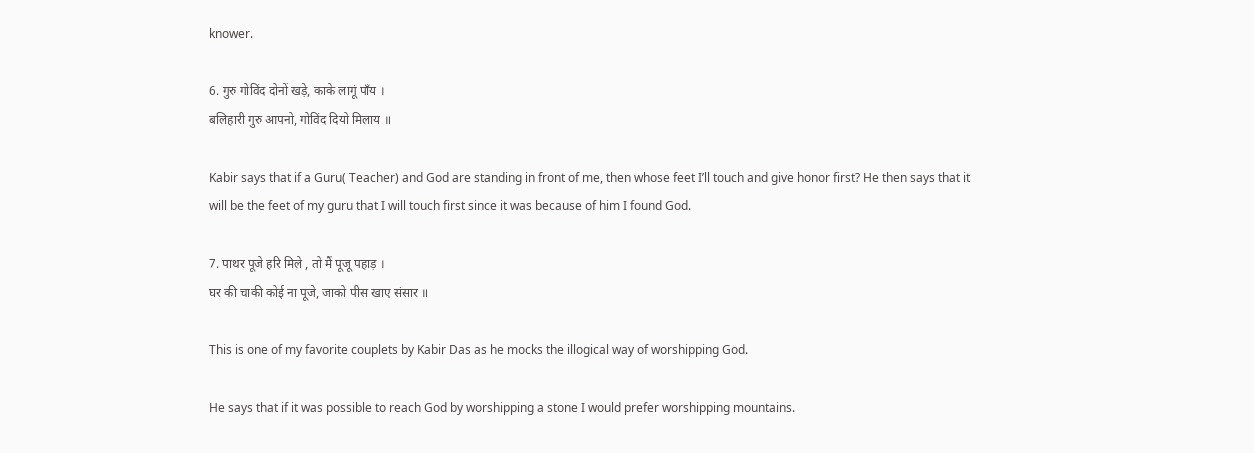knower.

6. गुरु गोविंद दोनों खड़े, काके लागूं पाँय ।
बलिहारी गुरु आपनो, गोविंद दियो मिलाय ॥

Kabir says that if a Guru( Teacher) and God are standing in front of me, then whose feet I’ll touch and give honor first? He then says that it will be the feet of my guru that I will touch first since it was because of him I found God.

7. पाथर पूजे हरि मिले , तो मैं पूजू पहाड़ ।
घर की चाकी कोई ना पूजे, जाको पीस खाए संसार ॥

This is one of my favorite couplets by Kabir Das as he mocks the illogical way of worshipping God.

He says that if it was possible to reach God by worshipping a stone I would prefer worshipping mountains.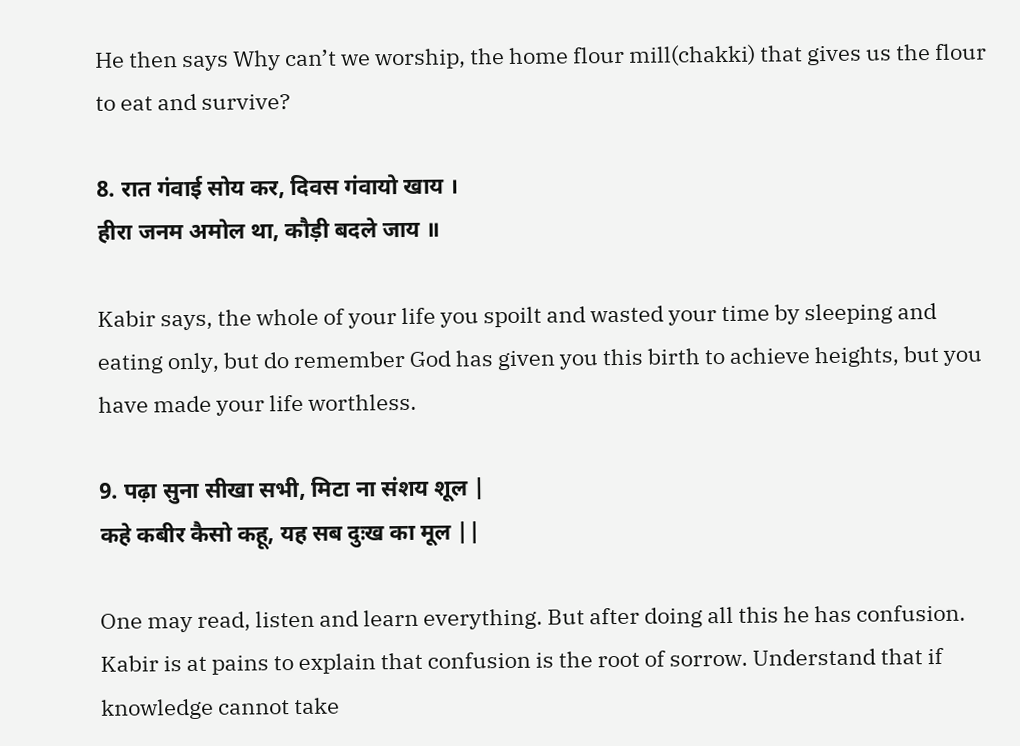He then says Why can’t we worship, the home flour mill(chakki) that gives us the flour to eat and survive?

8. रात गंवाई सोय कर, दिवस गंवायो खाय ।
हीरा जनम अमोल था, कौड़ी बदले जाय ॥

Kabir says, the whole of your life you spoilt and wasted your time by sleeping and eating only, but do remember God has given you this birth to achieve heights, but you have made your life worthless.

9. पढ़ा सुना सीखा सभी, मिटा ना संशय शूल |
कहे कबीर कैसो कहू, यह सब दुःख का मूल ||

One may read, listen and learn everything. But after doing all this he has confusion. Kabir is at pains to explain that confusion is the root of sorrow. Understand that if knowledge cannot take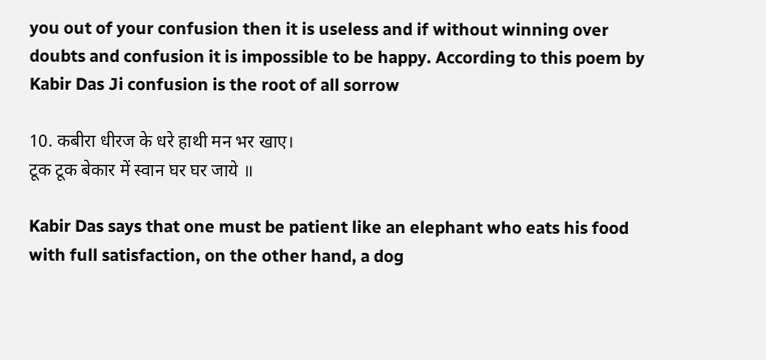you out of your confusion then it is useless and if without winning over doubts and confusion it is impossible to be happy. According to this poem by Kabir Das Ji confusion is the root of all sorrow

10. कबीरा धीरज के धरे हाथी मन भर खाए।
टूक टूक बेकार में स्वान घर घर जाये ॥

Kabir Das says that one must be patient like an elephant who eats his food with full satisfaction, on the other hand, a dog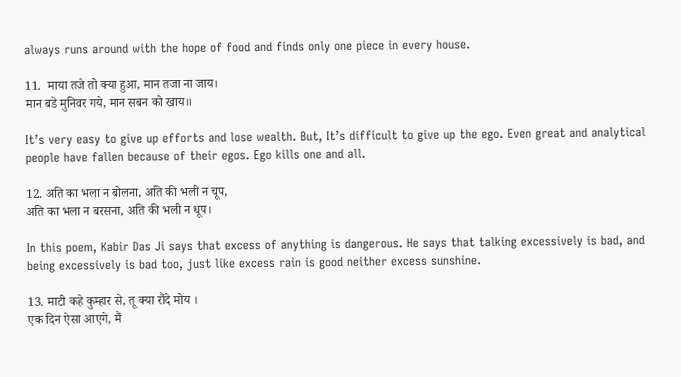always runs around with the hope of food and finds only one piece in every house.

11.  माया तजे तो क्या हुआ, मान तजा ना जाय।
मान बडे मुनिवर गये, मान सबन को खाय॥

It’s very easy to give up efforts and lose wealth. But, It’s difficult to give up the ego. Even great and analytical people have fallen because of their egos. Ego kills one and all.

12. अति का भला न बोलना, अति की भली न चूप,
अति का भला न बरसना, अति की भली न धूप।

In this poem, Kabir Das Ji says that excess of anything is dangerous. He says that talking excessively is bad, and being excessively is bad too, just like excess rain is good neither excess sunshine.

13. माटी कहे कुम्हार से, तू क्या रौंदे मोय ।
एक दिन ऐसा आएगे, मैं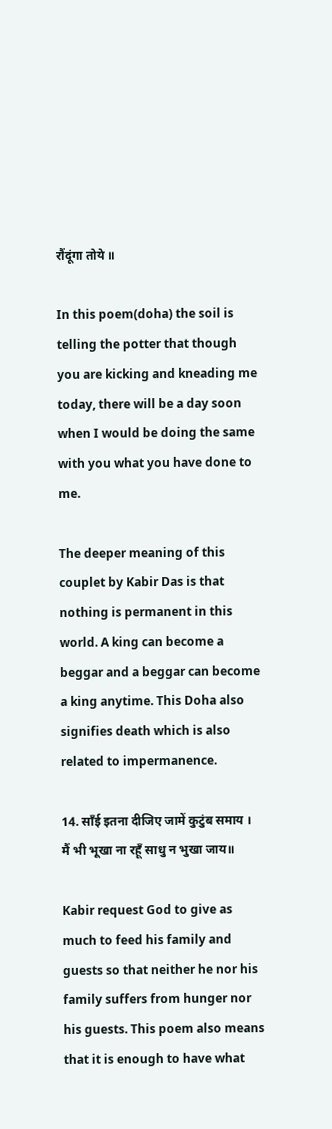रौंदूंगा तोये ॥

In this poem(doha) the soil is telling the potter that though you are kicking and kneading me today, there will be a day soon when I would be doing the same with you what you have done to me.

The deeper meaning of this couplet by Kabir Das is that nothing is permanent in this world. A king can become a beggar and a beggar can become a king anytime. This Doha also signifies death which is also related to impermanence.

14. साँई इतना दीजिए जामें कुटुंब समाय ।
मैं भी भूखा ना रहूँ साधु न भुखा जाय॥

Kabir request God to give as much to feed his family and guests so that neither he nor his family suffers from hunger nor his guests. This poem also means that it is enough to have what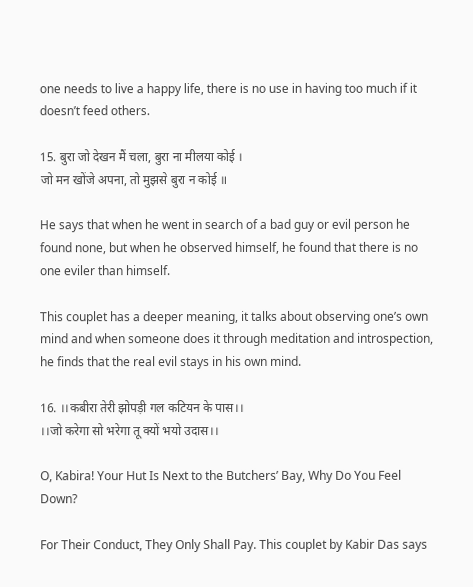one needs to live a happy life, there is no use in having too much if it doesn’t feed others.

15. बुरा जो देखन मैं चला, बुरा ना मीलया कोई ।
जो मन खोंजे अपना, तो मुझसे बुरा न कोई ॥

He says that when he went in search of a bad guy or evil person he found none, but when he observed himself, he found that there is no one eviler than himself.

This couplet has a deeper meaning, it talks about observing one’s own mind and when someone does it through meditation and introspection, he finds that the real evil stays in his own mind.

16. ।।कबीरा तेरी झोपड़ी गल कटियन के पास।।
।।जो करेगा सो भरेगा तू क्यों भयो उदास।।

O, Kabira! Your Hut Is Next to the Butchers’ Bay, Why Do You Feel Down?

For Their Conduct, They Only Shall Pay. This couplet by Kabir Das says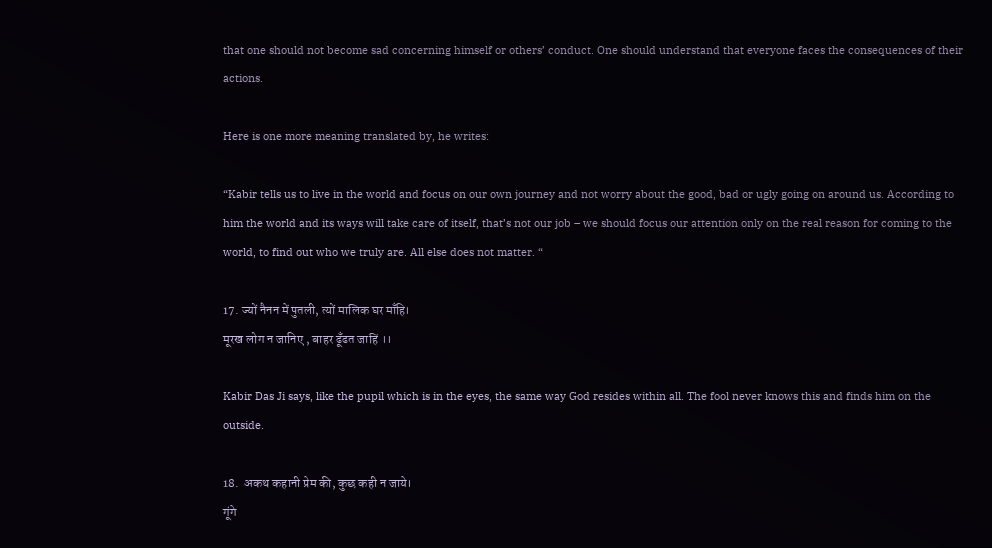that one should not become sad concerning himself or others’ conduct. One should understand that everyone faces the consequences of their actions.

Here is one more meaning translated by, he writes:

“Kabir tells us to live in the world and focus on our own journey and not worry about the good, bad or ugly going on around us. According to him the world and its ways will take care of itself, that’s not our job – we should focus our attention only on the real reason for coming to the world, to find out who we truly are. All else does not matter. “

17. ज्यों नैनन में पुतली, त्यों मालिक घर माँहि।
मूरख लोग न जानिए , बाहर ढूँढत जाहिं ।।

Kabir Das Ji says, like the pupil which is in the eyes, the same way God resides within all. The fool never knows this and finds him on the outside.

18.  अकथ कहानी प्रेम की, कुछ कही न जाये।
गूंगे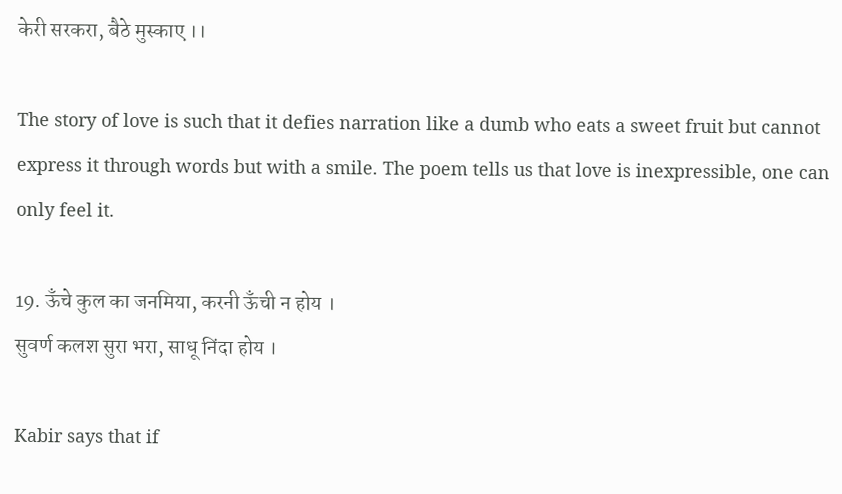केरी सरकरा, बैठे मुस्काए ।।

The story of love is such that it defies narration like a dumb who eats a sweet fruit but cannot express it through words but with a smile. The poem tells us that love is inexpressible, one can only feel it.

19. ऊँचे कुल का जनमिया, करनी ऊँची न होय ।
सुवर्ण कलश सुरा भरा, साधू निंदा होय ।

Kabir says that if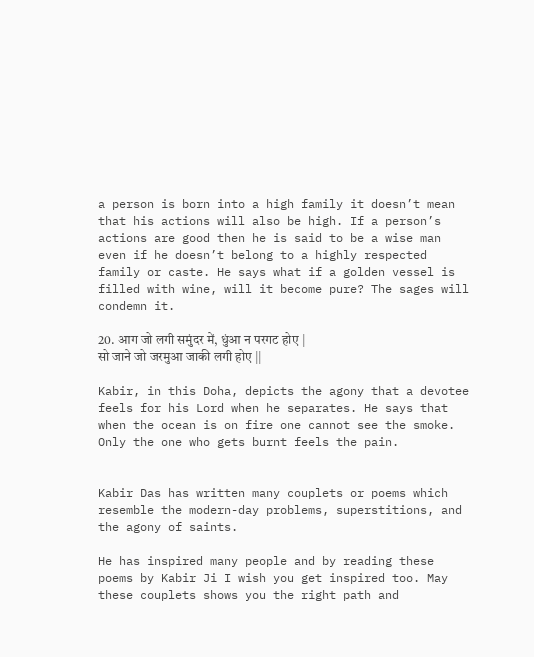a person is born into a high family it doesn’t mean that his actions will also be high. If a person’s actions are good then he is said to be a wise man even if he doesn’t belong to a highly respected family or caste. He says what if a golden vessel is filled with wine, will it become pure? The sages will condemn it.

20. आग जो लगी समुंदर में, धुंआ न परगट होए |
सो जाने जो जरमुआ जाकी लगी होए ||

Kabir, in this Doha, depicts the agony that a devotee feels for his Lord when he separates. He says that when the ocean is on fire one cannot see the smoke. Only the one who gets burnt feels the pain.


Kabir Das has written many couplets or poems which resemble the modern-day problems, superstitions, and the agony of saints.

He has inspired many people and by reading these poems by Kabir Ji I wish you get inspired too. May these couplets shows you the right path and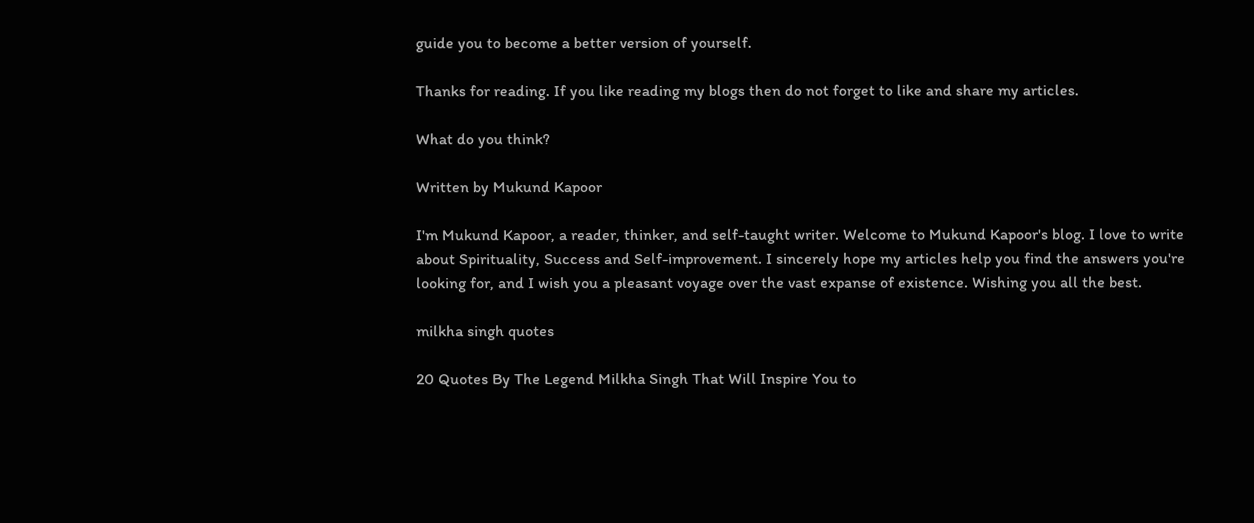guide you to become a better version of yourself.

Thanks for reading. If you like reading my blogs then do not forget to like and share my articles.

What do you think?

Written by Mukund Kapoor

I'm Mukund Kapoor, a reader, thinker, and self-taught writer. Welcome to Mukund Kapoor's blog. I love to write about Spirituality, Success and Self-improvement. I sincerely hope my articles help you find the answers you're looking for, and I wish you a pleasant voyage over the vast expanse of existence. Wishing you all the best.

milkha singh quotes

20 Quotes By The Legend Milkha Singh That Will Inspire You to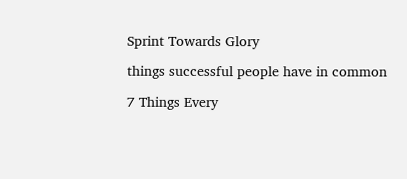Sprint Towards Glory

things successful people have in common

7 Things Every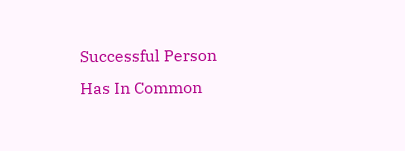Successful Person Has In Common